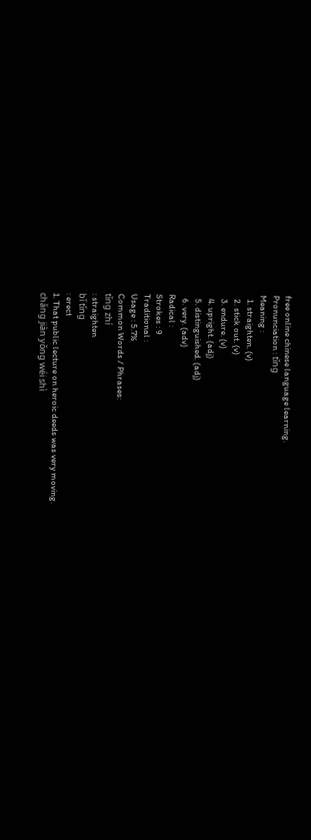free online chinese language learning.
Pronunciation : tǐng
Meaning :
  1. straighten. (v)
  2. stick out. (v)
  3. endure. (v)
  4. upright. (adj)
  5. distinguished. (adj)
  6. very. (adv)
Radical :
Strokes : 9
Traditional :
Usage : 5.7%
Common Words / Phrases:
tǐng zhí
: straighten
bǐ tǐng
: erect
1. That public lecture on heroic deeds was very moving.
chǎng jiàn yǒng wéi shì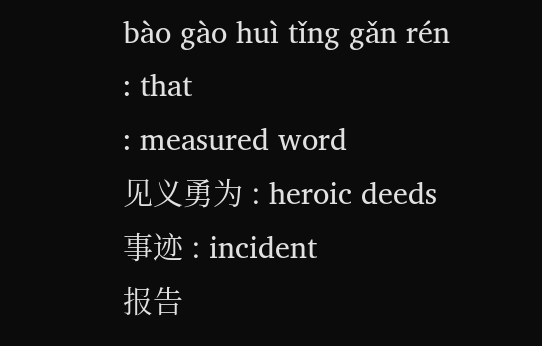bào gào huì tǐng gǎn rén
: that
: measured word
见义勇为 : heroic deeds
事迹 : incident
报告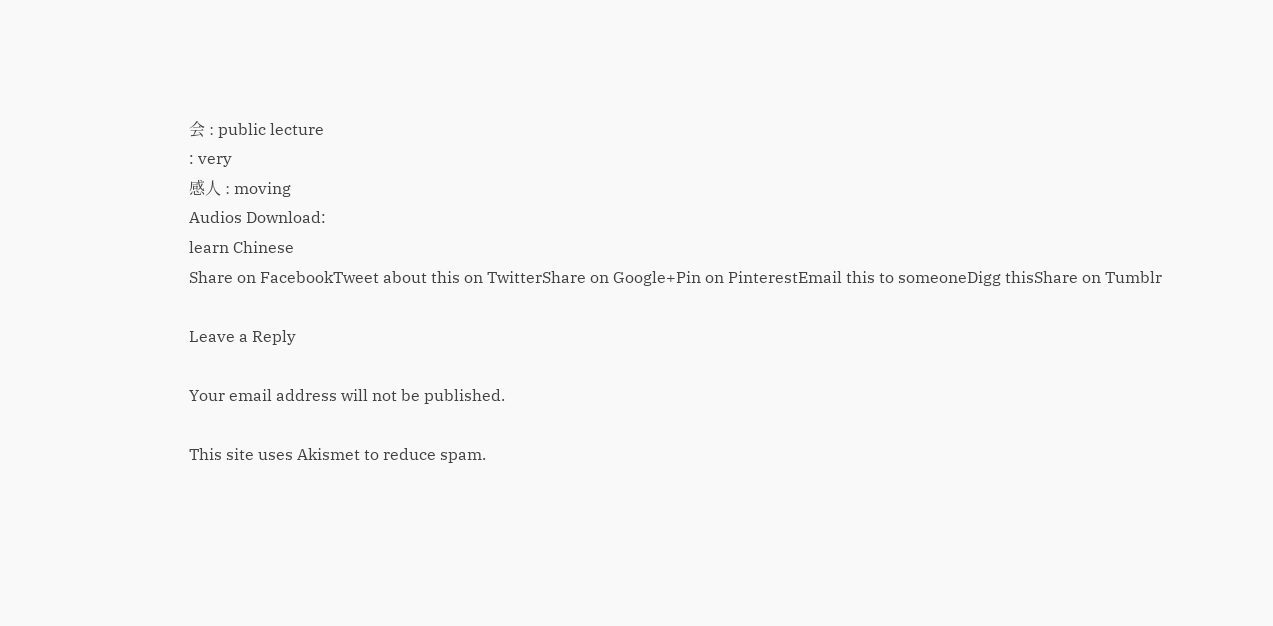会 : public lecture
: very
感人 : moving
Audios Download:
learn Chinese
Share on FacebookTweet about this on TwitterShare on Google+Pin on PinterestEmail this to someoneDigg thisShare on Tumblr

Leave a Reply

Your email address will not be published.

This site uses Akismet to reduce spam.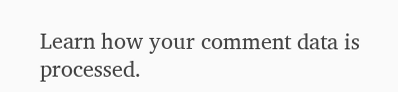Learn how your comment data is processed.